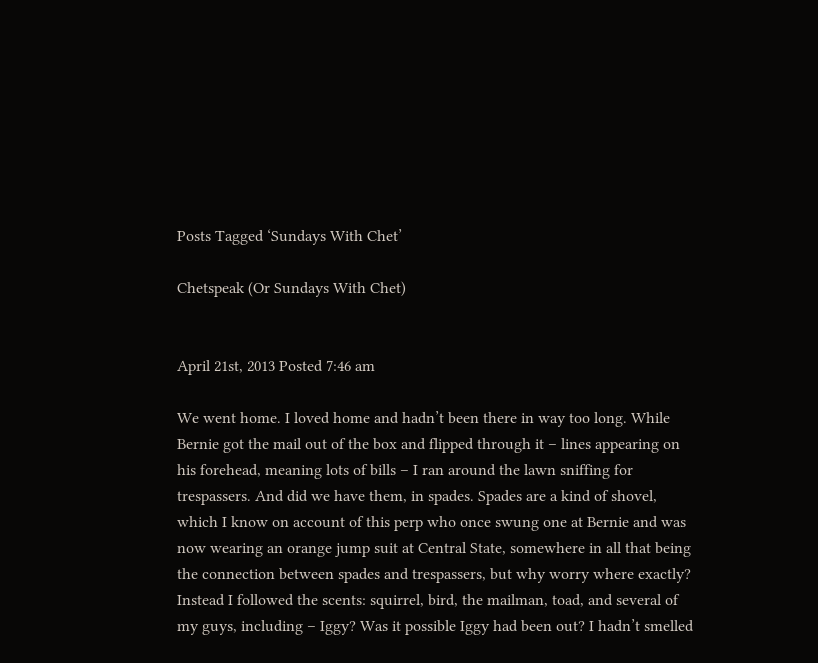Posts Tagged ‘Sundays With Chet’

Chetspeak (Or Sundays With Chet)


April 21st, 2013 Posted 7:46 am

We went home. I loved home and hadn’t been there in way too long. While Bernie got the mail out of the box and flipped through it – lines appearing on his forehead, meaning lots of bills – I ran around the lawn sniffing for trespassers. And did we have them, in spades. Spades are a kind of shovel, which I know on account of this perp who once swung one at Bernie and was now wearing an orange jump suit at Central State, somewhere in all that being the connection between spades and trespassers, but why worry where exactly? Instead I followed the scents: squirrel, bird, the mailman, toad, and several of my guys, including – Iggy? Was it possible Iggy had been out? I hadn’t smelled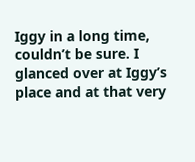Iggy in a long time, couldn’t be sure. I glanced over at Iggy’s place and at that very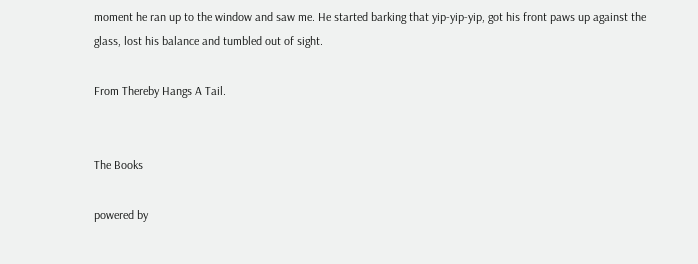moment he ran up to the window and saw me. He started barking that yip-yip-yip, got his front paws up against the glass, lost his balance and tumbled out of sight.

From Thereby Hangs A Tail.


The Books

powered by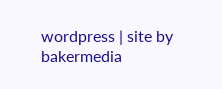wordpress | site by bakermedia